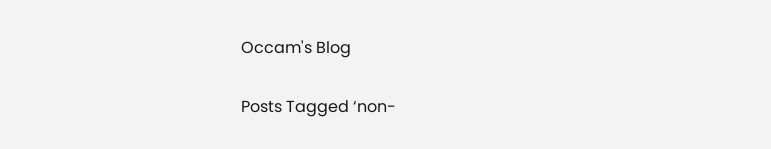Occam's Blog

Posts Tagged ‘non-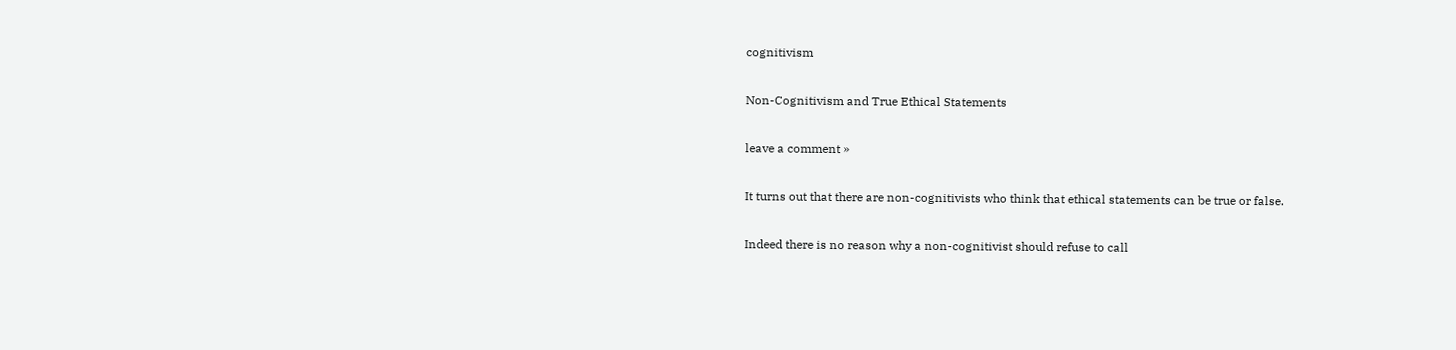cognitivism

Non-Cognitivism and True Ethical Statements

leave a comment »

It turns out that there are non-cognitivists who think that ethical statements can be true or false.

Indeed there is no reason why a non-cognitivist should refuse to call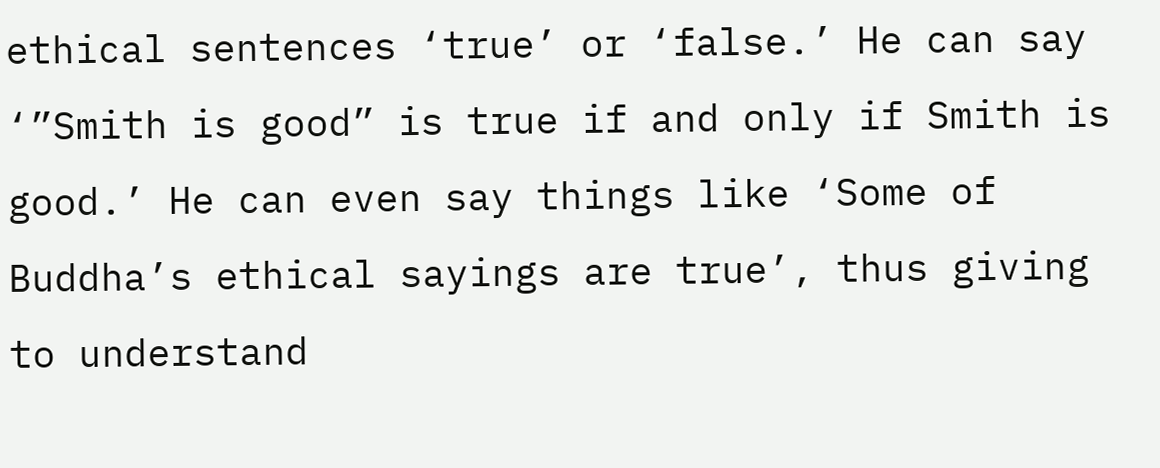ethical sentences ‘true’ or ‘false.’ He can say ‘”Smith is good” is true if and only if Smith is good.’ He can even say things like ‘Some of Buddha’s ethical sayings are true’, thus giving to understand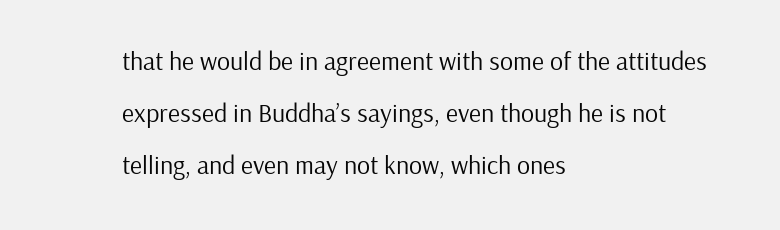that he would be in agreement with some of the attitudes expressed in Buddha’s sayings, even though he is not telling, and even may not know, which ones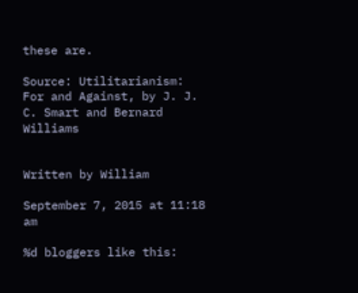these are.

Source: Utilitarianism: For and Against, by J. J. C. Smart and Bernard Williams


Written by William

September 7, 2015 at 11:18 am

%d bloggers like this: